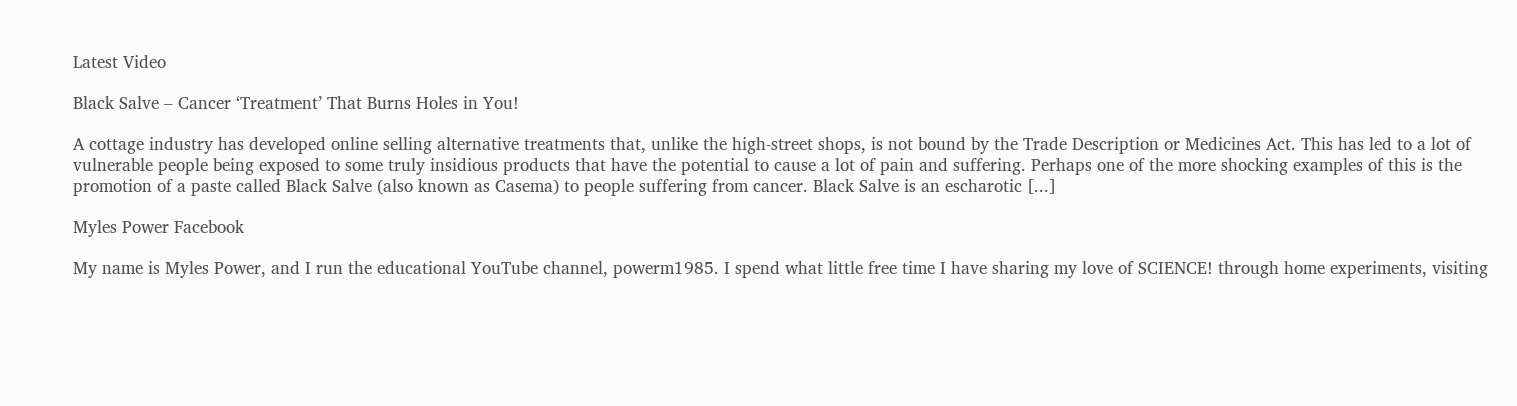Latest Video

Black Salve – Cancer ‘Treatment’ That Burns Holes in You!

A cottage industry has developed online selling alternative treatments that, unlike the high-street shops, is not bound by the Trade Description or Medicines Act. This has led to a lot of vulnerable people being exposed to some truly insidious products that have the potential to cause a lot of pain and suffering. Perhaps one of the more shocking examples of this is the promotion of a paste called Black Salve (also known as Casema) to people suffering from cancer. Black Salve is an escharotic [...]

Myles Power Facebook

My name is Myles Power, and I run the educational YouTube channel, powerm1985. I spend what little free time I have sharing my love of SCIENCE! through home experiments, visiting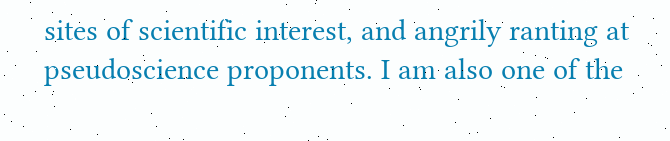sites of scientific interest, and angrily ranting at pseudoscience proponents. I am also one of the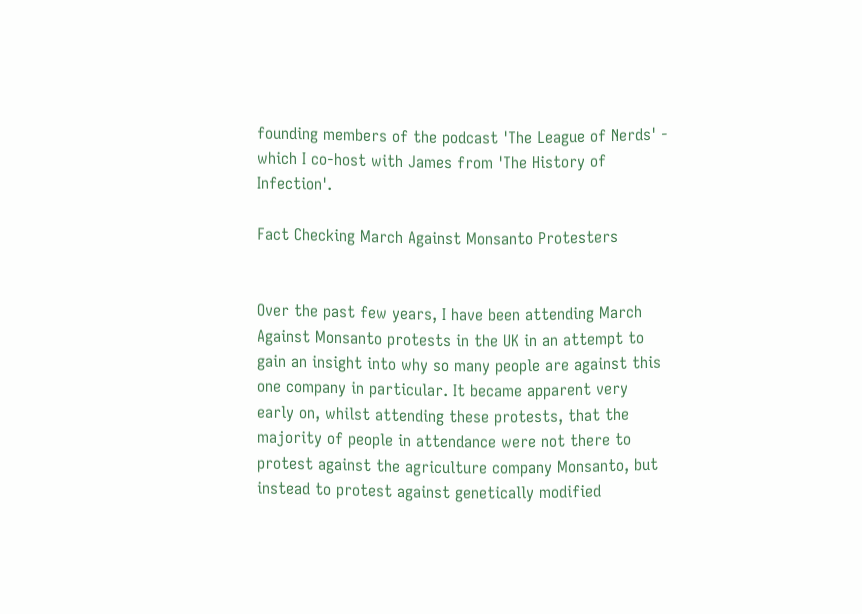founding members of the podcast 'The League of Nerds' - which I co-host with James from 'The History of Infection'.

Fact Checking March Against Monsanto Protesters


Over the past few years, I have been attending March Against Monsanto protests in the UK in an attempt to gain an insight into why so many people are against this one company in particular. It became apparent very early on, whilst attending these protests, that the majority of people in attendance were not there to protest against the agriculture company Monsanto, but instead to protest against genetically modified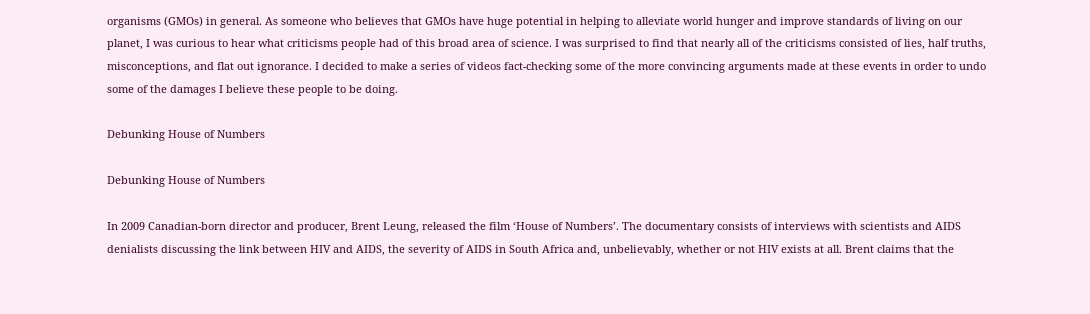organisms (GMOs) in general. As someone who believes that GMOs have huge potential in helping to alleviate world hunger and improve standards of living on our planet, I was curious to hear what criticisms people had of this broad area of science. I was surprised to find that nearly all of the criticisms consisted of lies, half truths, misconceptions, and flat out ignorance. I decided to make a series of videos fact-checking some of the more convincing arguments made at these events in order to undo some of the damages I believe these people to be doing.

Debunking House of Numbers

Debunking House of Numbers

In 2009 Canadian-born director and producer, Brent Leung, released the film ‘House of Numbers’. The documentary consists of interviews with scientists and AIDS denialists discussing the link between HIV and AIDS, the severity of AIDS in South Africa and, unbelievably, whether or not HIV exists at all. Brent claims that the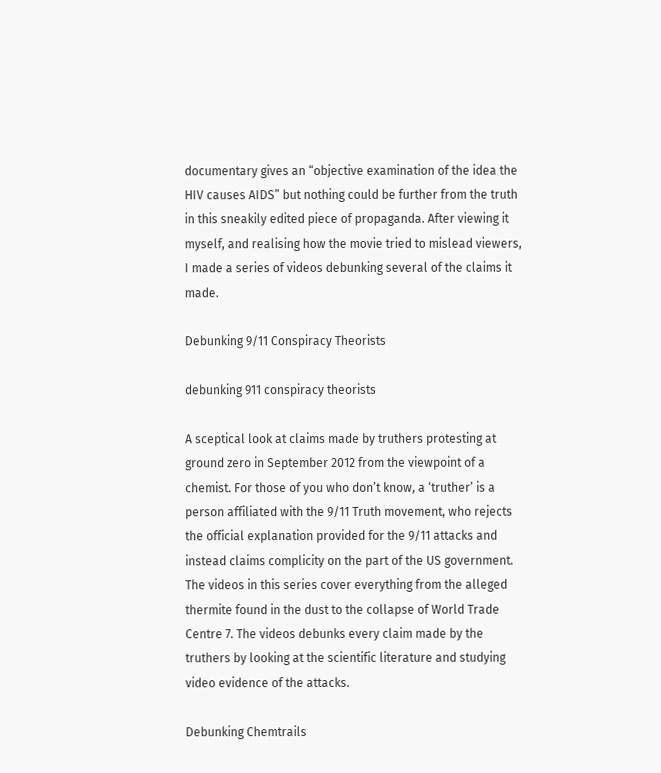documentary gives an “objective examination of the idea the HIV causes AIDS” but nothing could be further from the truth in this sneakily edited piece of propaganda. After viewing it myself, and realising how the movie tried to mislead viewers, I made a series of videos debunking several of the claims it made.

Debunking 9/11 Conspiracy Theorists

debunking 911 conspiracy theorists

A sceptical look at claims made by truthers protesting at ground zero in September 2012 from the viewpoint of a chemist. For those of you who don’t know, a ‘truther’ is a person affiliated with the 9/11 Truth movement, who rejects the official explanation provided for the 9/11 attacks and instead claims complicity on the part of the US government. The videos in this series cover everything from the alleged thermite found in the dust to the collapse of World Trade Centre 7. The videos debunks every claim made by the truthers by looking at the scientific literature and studying video evidence of the attacks.

Debunking Chemtrails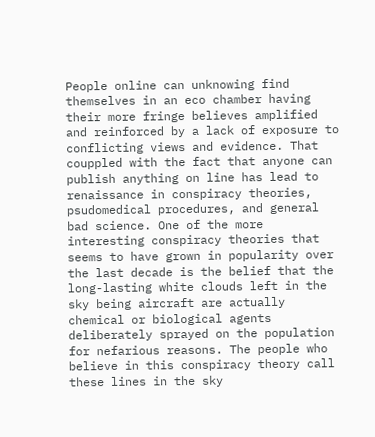People online can unknowing find themselves in an eco chamber having their more fringe believes amplified and reinforced by a lack of exposure to conflicting views and evidence. That couppled with the fact that anyone can publish anything on line has lead to renaissance in conspiracy theories, psudomedical procedures, and general bad science. One of the more interesting conspiracy theories that seems to have grown in popularity over the last decade is the belief that the long-lasting white clouds left in the sky being aircraft are actually chemical or biological agents deliberately sprayed on the population for nefarious reasons. The people who believe in this conspiracy theory call these lines in the sky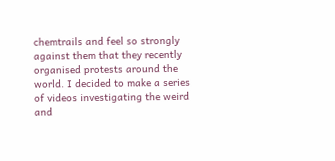chemtrails and feel so strongly against them that they recently organised protests around the world. I decided to make a series of videos investigating the weird and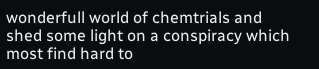wonderfull world of chemtrials and shed some light on a conspiracy which most find hard to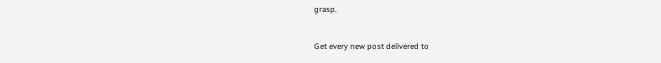grasp.


Get every new post delivered to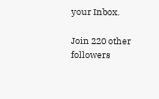your Inbox.

Join 220 other followers